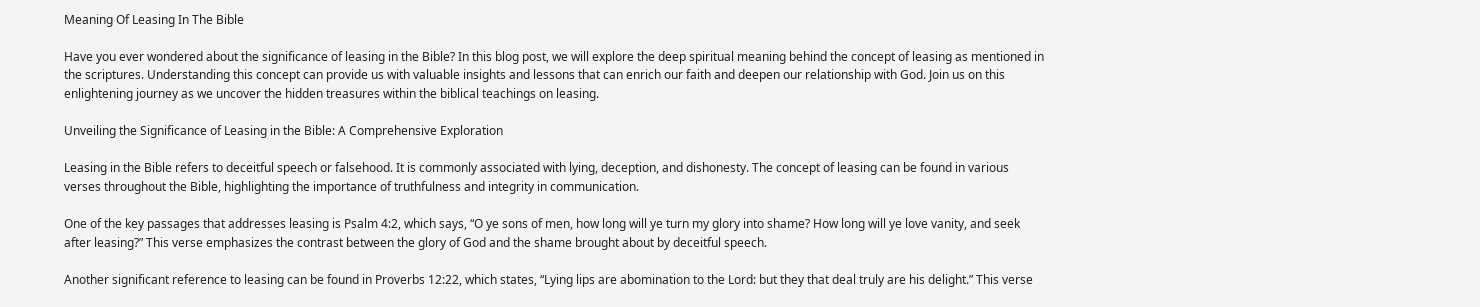Meaning Of Leasing In The Bible

Have you ever wondered about the significance of leasing in the Bible? In this blog post, we will explore the deep spiritual meaning behind the concept of leasing as mentioned in the scriptures. Understanding this concept can provide us with valuable insights and lessons that can enrich our faith and deepen our relationship with God. Join us on this enlightening journey as we uncover the hidden treasures within the biblical teachings on leasing.

Unveiling the Significance of Leasing in the Bible: A Comprehensive Exploration

Leasing in the Bible refers to deceitful speech or falsehood. It is commonly associated with lying, deception, and dishonesty. The concept of leasing can be found in various verses throughout the Bible, highlighting the importance of truthfulness and integrity in communication.

One of the key passages that addresses leasing is Psalm 4:2, which says, “O ye sons of men, how long will ye turn my glory into shame? How long will ye love vanity, and seek after leasing?” This verse emphasizes the contrast between the glory of God and the shame brought about by deceitful speech.

Another significant reference to leasing can be found in Proverbs 12:22, which states, “Lying lips are abomination to the Lord: but they that deal truly are his delight.” This verse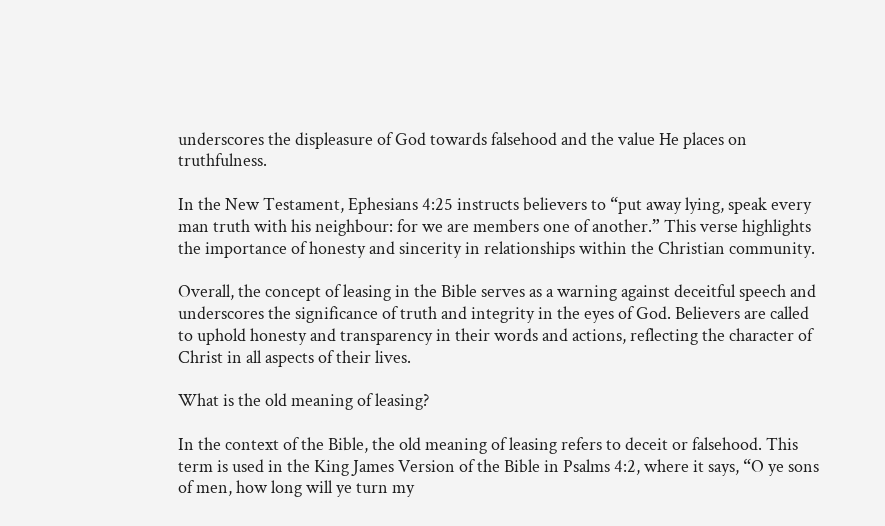underscores the displeasure of God towards falsehood and the value He places on truthfulness.

In the New Testament, Ephesians 4:25 instructs believers to “put away lying, speak every man truth with his neighbour: for we are members one of another.” This verse highlights the importance of honesty and sincerity in relationships within the Christian community.

Overall, the concept of leasing in the Bible serves as a warning against deceitful speech and underscores the significance of truth and integrity in the eyes of God. Believers are called to uphold honesty and transparency in their words and actions, reflecting the character of Christ in all aspects of their lives.

What is the old meaning of leasing?

In the context of the Bible, the old meaning of leasing refers to deceit or falsehood. This term is used in the King James Version of the Bible in Psalms 4:2, where it says, “O ye sons of men, how long will ye turn my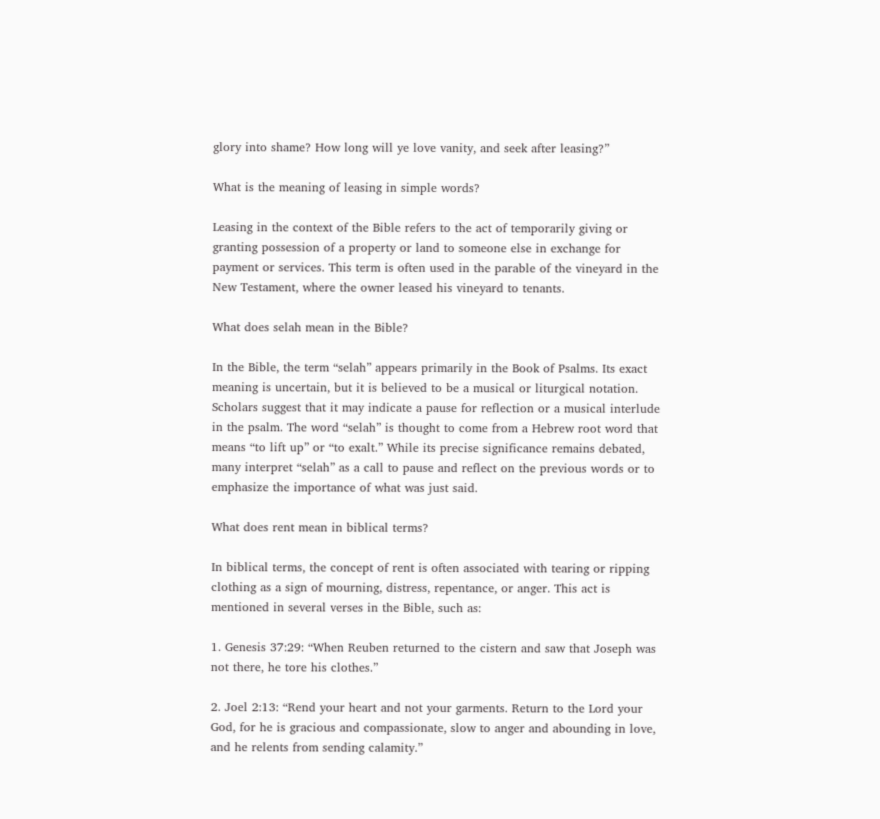glory into shame? How long will ye love vanity, and seek after leasing?”

What is the meaning of leasing in simple words?

Leasing in the context of the Bible refers to the act of temporarily giving or granting possession of a property or land to someone else in exchange for payment or services. This term is often used in the parable of the vineyard in the New Testament, where the owner leased his vineyard to tenants.

What does selah mean in the Bible?

In the Bible, the term “selah” appears primarily in the Book of Psalms. Its exact meaning is uncertain, but it is believed to be a musical or liturgical notation. Scholars suggest that it may indicate a pause for reflection or a musical interlude in the psalm. The word “selah” is thought to come from a Hebrew root word that means “to lift up” or “to exalt.” While its precise significance remains debated, many interpret “selah” as a call to pause and reflect on the previous words or to emphasize the importance of what was just said.

What does rent mean in biblical terms?

In biblical terms, the concept of rent is often associated with tearing or ripping clothing as a sign of mourning, distress, repentance, or anger. This act is mentioned in several verses in the Bible, such as:

1. Genesis 37:29: “When Reuben returned to the cistern and saw that Joseph was not there, he tore his clothes.”

2. Joel 2:13: “Rend your heart and not your garments. Return to the Lord your God, for he is gracious and compassionate, slow to anger and abounding in love, and he relents from sending calamity.”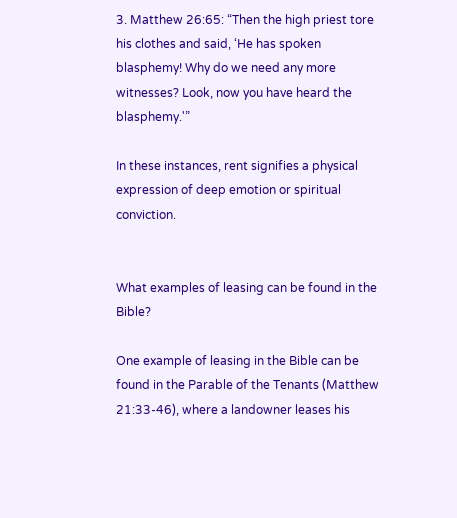3. Matthew 26:65: “Then the high priest tore his clothes and said, ‘He has spoken blasphemy! Why do we need any more witnesses? Look, now you have heard the blasphemy.'”

In these instances, rent signifies a physical expression of deep emotion or spiritual conviction.


What examples of leasing can be found in the Bible?

One example of leasing in the Bible can be found in the Parable of the Tenants (Matthew 21:33-46), where a landowner leases his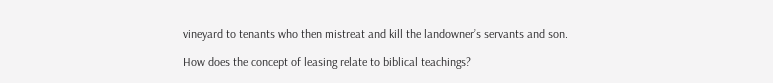vineyard to tenants who then mistreat and kill the landowner’s servants and son.

How does the concept of leasing relate to biblical teachings?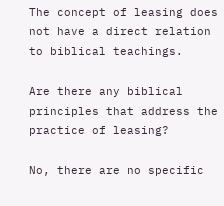The concept of leasing does not have a direct relation to biblical teachings.

Are there any biblical principles that address the practice of leasing?

No, there are no specific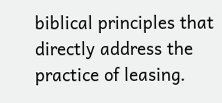biblical principles that directly address the practice of leasing.